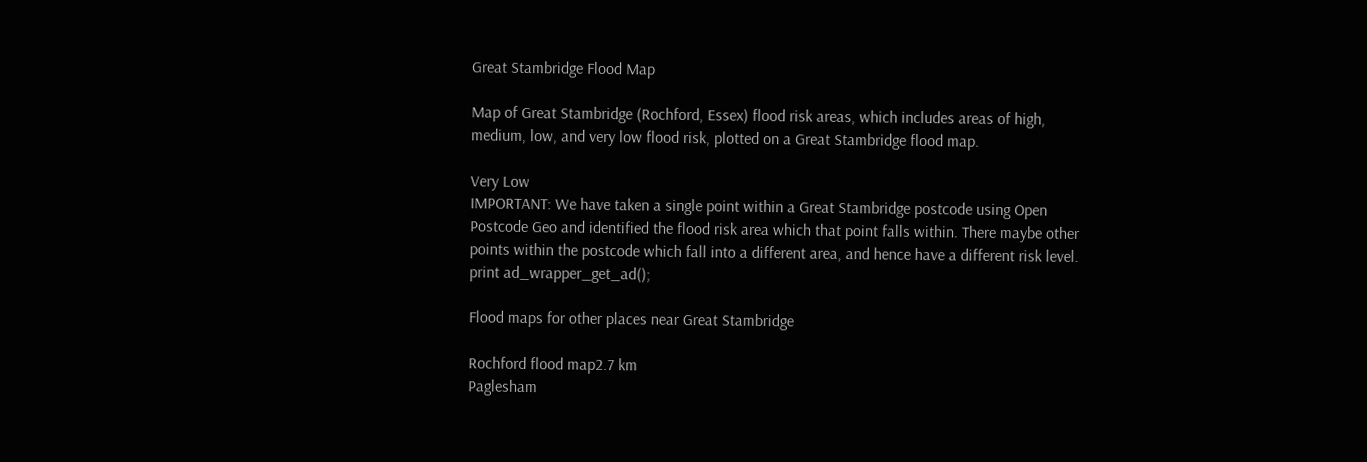Great Stambridge Flood Map

Map of Great Stambridge (Rochford, Essex) flood risk areas, which includes areas of high, medium, low, and very low flood risk, plotted on a Great Stambridge flood map.

Very Low
IMPORTANT: We have taken a single point within a Great Stambridge postcode using Open Postcode Geo and identified the flood risk area which that point falls within. There maybe other points within the postcode which fall into a different area, and hence have a different risk level.
print ad_wrapper_get_ad();

Flood maps for other places near Great Stambridge

Rochford flood map2.7 km
Paglesham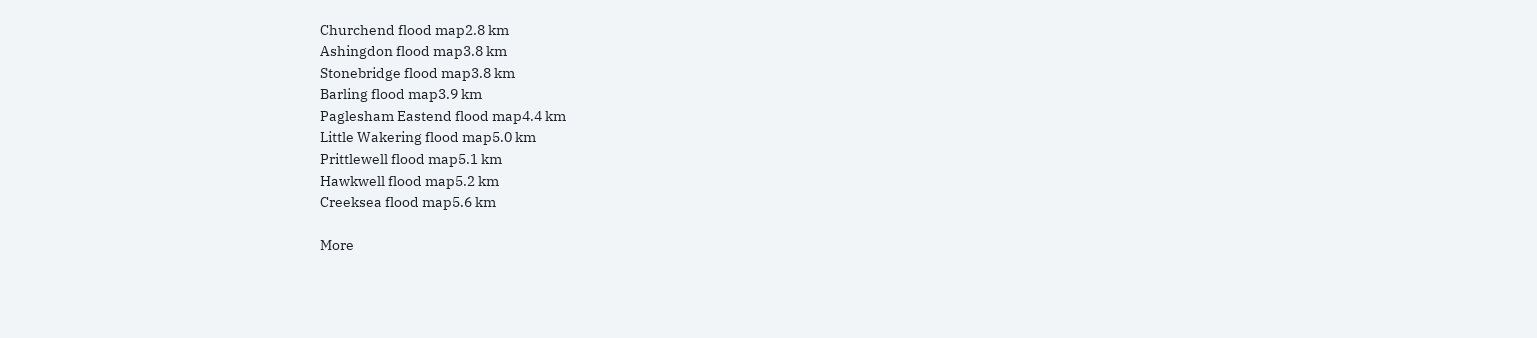Churchend flood map2.8 km
Ashingdon flood map3.8 km
Stonebridge flood map3.8 km
Barling flood map3.9 km
Paglesham Eastend flood map4.4 km
Little Wakering flood map5.0 km
Prittlewell flood map5.1 km
Hawkwell flood map5.2 km
Creeksea flood map5.6 km

More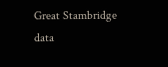Great Stambridge data